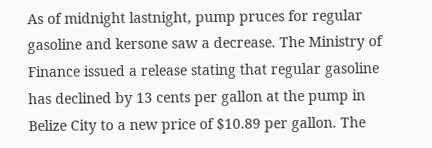As of midnight lastnight, pump pruces for regular gasoline and kersone saw a decrease. The Ministry of Finance issued a release stating that regular gasoline has declined by 13 cents per gallon at the pump in Belize City to a new price of $10.89 per gallon. The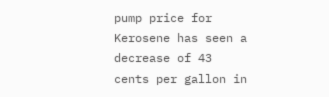pump price for Kerosene has seen a decrease of 43 cents per gallon in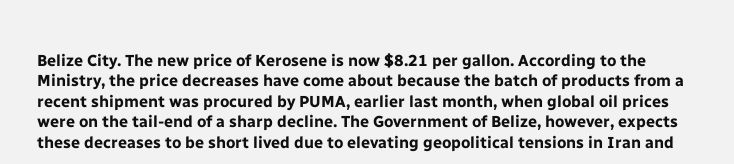Belize City. The new price of Kerosene is now $8.21 per gallon. According to the Ministry, the price decreases have come about because the batch of products from a recent shipment was procured by PUMA, earlier last month, when global oil prices were on the tail-end of a sharp decline. The Government of Belize, however, expects these decreases to be short lived due to elevating geopolitical tensions in Iran and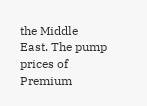the Middle East. The pump prices of Premium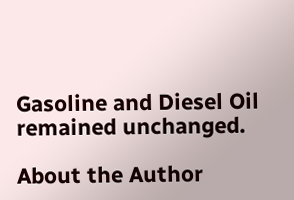Gasoline and Diesel Oil remained unchanged.

About the Author